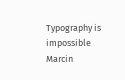Typography is impossible
Marcin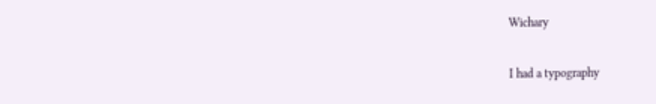Wichary

I had a typography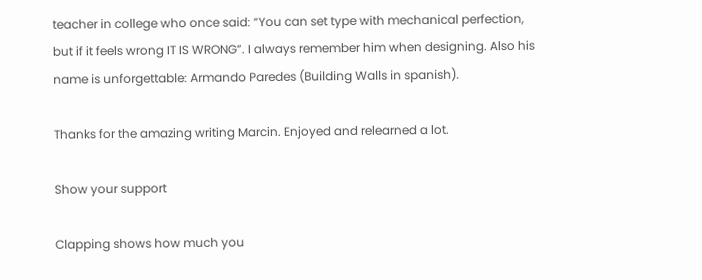teacher in college who once said: “You can set type with mechanical perfection, but if it feels wrong IT IS WRONG”. I always remember him when designing. Also his name is unforgettable: Armando Paredes (Building Walls in spanish).

Thanks for the amazing writing Marcin. Enjoyed and relearned a lot.

Show your support

Clapping shows how much you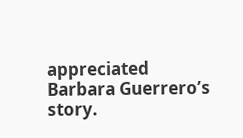appreciated Barbara Guerrero’s story.